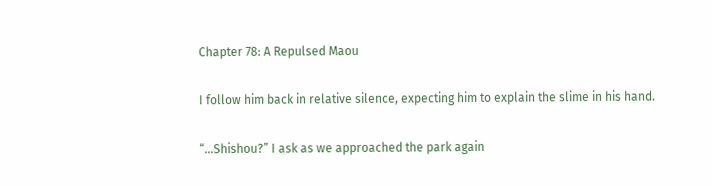Chapter 78: A Repulsed Maou

I follow him back in relative silence, expecting him to explain the slime in his hand.

“…Shishou?” I ask as we approached the park again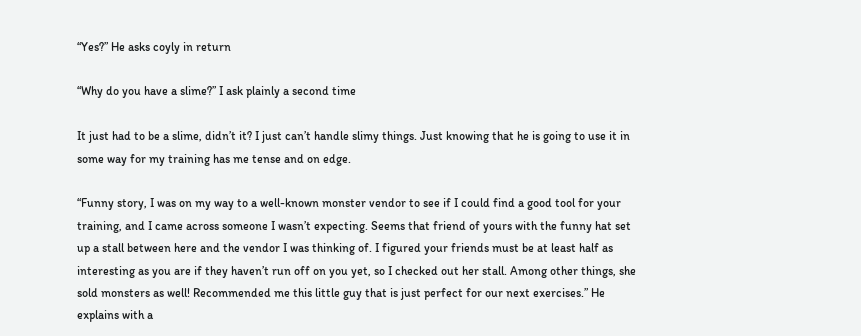“Yes?” He asks coyly in return

“Why do you have a slime?” I ask plainly a second time

It just had to be a slime, didn’t it? I just can’t handle slimy things. Just knowing that he is going to use it in some way for my training has me tense and on edge.

“Funny story, I was on my way to a well-known monster vendor to see if I could find a good tool for your training, and I came across someone I wasn’t expecting. Seems that friend of yours with the funny hat set up a stall between here and the vendor I was thinking of. I figured your friends must be at least half as interesting as you are if they haven’t run off on you yet, so I checked out her stall. Among other things, she sold monsters as well! Recommended me this little guy that is just perfect for our next exercises.” He explains with a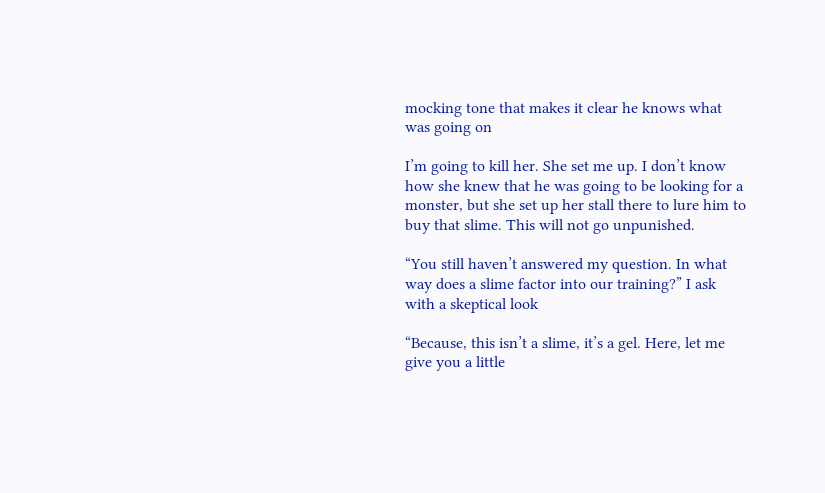mocking tone that makes it clear he knows what was going on

I’m going to kill her. She set me up. I don’t know how she knew that he was going to be looking for a monster, but she set up her stall there to lure him to buy that slime. This will not go unpunished.

“You still haven’t answered my question. In what way does a slime factor into our training?” I ask with a skeptical look

“Because, this isn’t a slime, it’s a gel. Here, let me give you a little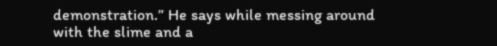demonstration.” He says while messing around with the slime and a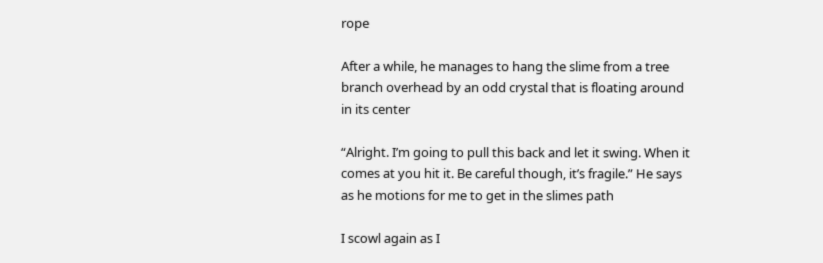rope

After a while, he manages to hang the slime from a tree branch overhead by an odd crystal that is floating around in its center

“Alright. I’m going to pull this back and let it swing. When it comes at you hit it. Be careful though, it’s fragile.” He says as he motions for me to get in the slimes path

I scowl again as I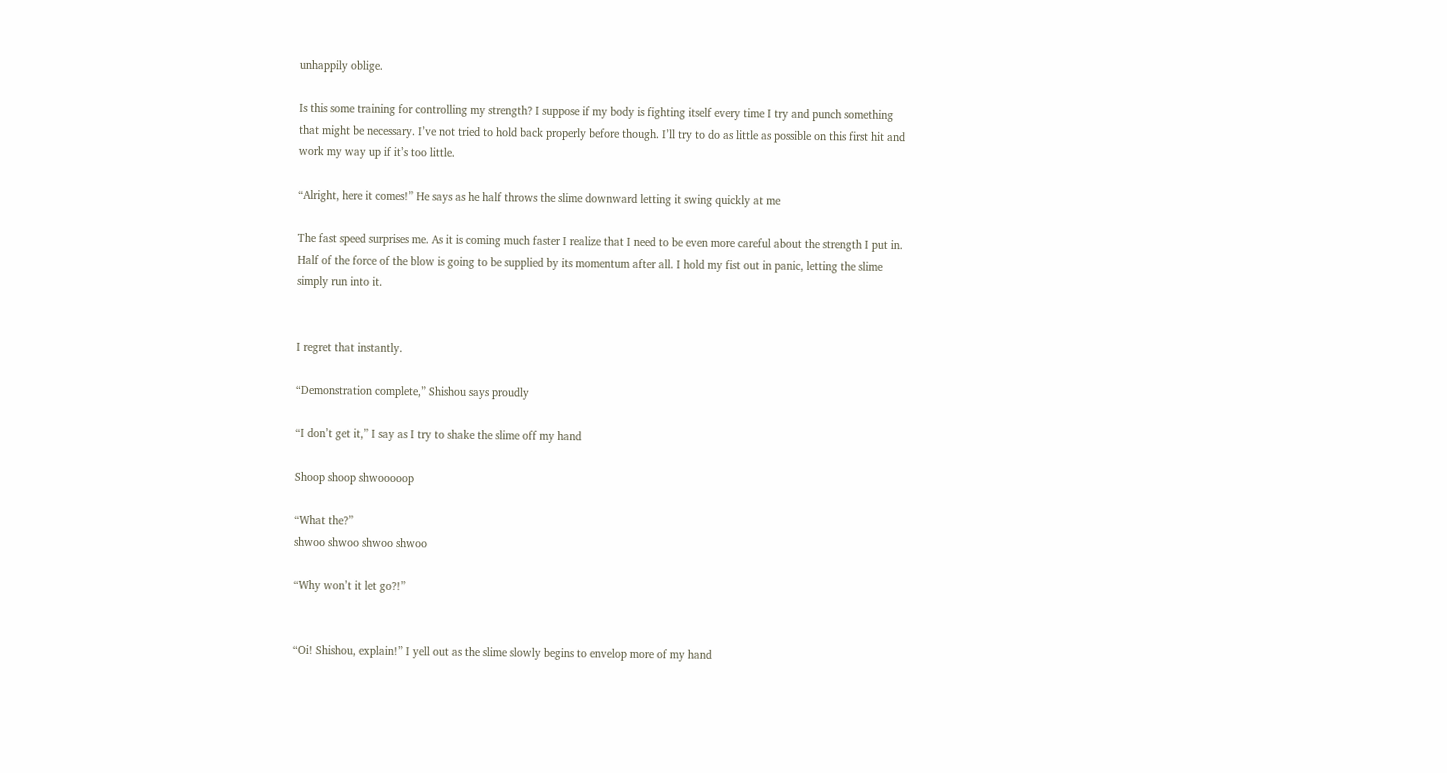unhappily oblige.

Is this some training for controlling my strength? I suppose if my body is fighting itself every time I try and punch something that might be necessary. I’ve not tried to hold back properly before though. I’ll try to do as little as possible on this first hit and work my way up if it’s too little.

“Alright, here it comes!” He says as he half throws the slime downward letting it swing quickly at me

The fast speed surprises me. As it is coming much faster I realize that I need to be even more careful about the strength I put in. Half of the force of the blow is going to be supplied by its momentum after all. I hold my fist out in panic, letting the slime simply run into it.


I regret that instantly.

“Demonstration complete,” Shishou says proudly

“I don’t get it,” I say as I try to shake the slime off my hand

Shoop shoop shwooooop

“What the?”
shwoo shwoo shwoo shwoo

“Why won’t it let go?!”


“Oi! Shishou, explain!” I yell out as the slime slowly begins to envelop more of my hand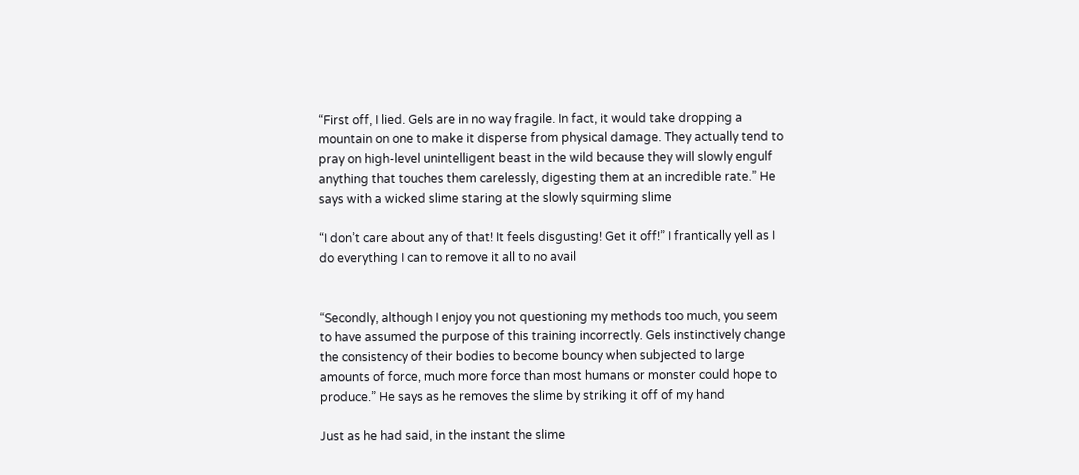“First off, I lied. Gels are in no way fragile. In fact, it would take dropping a mountain on one to make it disperse from physical damage. They actually tend to pray on high-level unintelligent beast in the wild because they will slowly engulf anything that touches them carelessly, digesting them at an incredible rate.” He says with a wicked slime staring at the slowly squirming slime

“I don’t care about any of that! It feels disgusting! Get it off!” I frantically yell as I do everything I can to remove it all to no avail


“Secondly, although I enjoy you not questioning my methods too much, you seem to have assumed the purpose of this training incorrectly. Gels instinctively change the consistency of their bodies to become bouncy when subjected to large amounts of force, much more force than most humans or monster could hope to produce.” He says as he removes the slime by striking it off of my hand

Just as he had said, in the instant the slime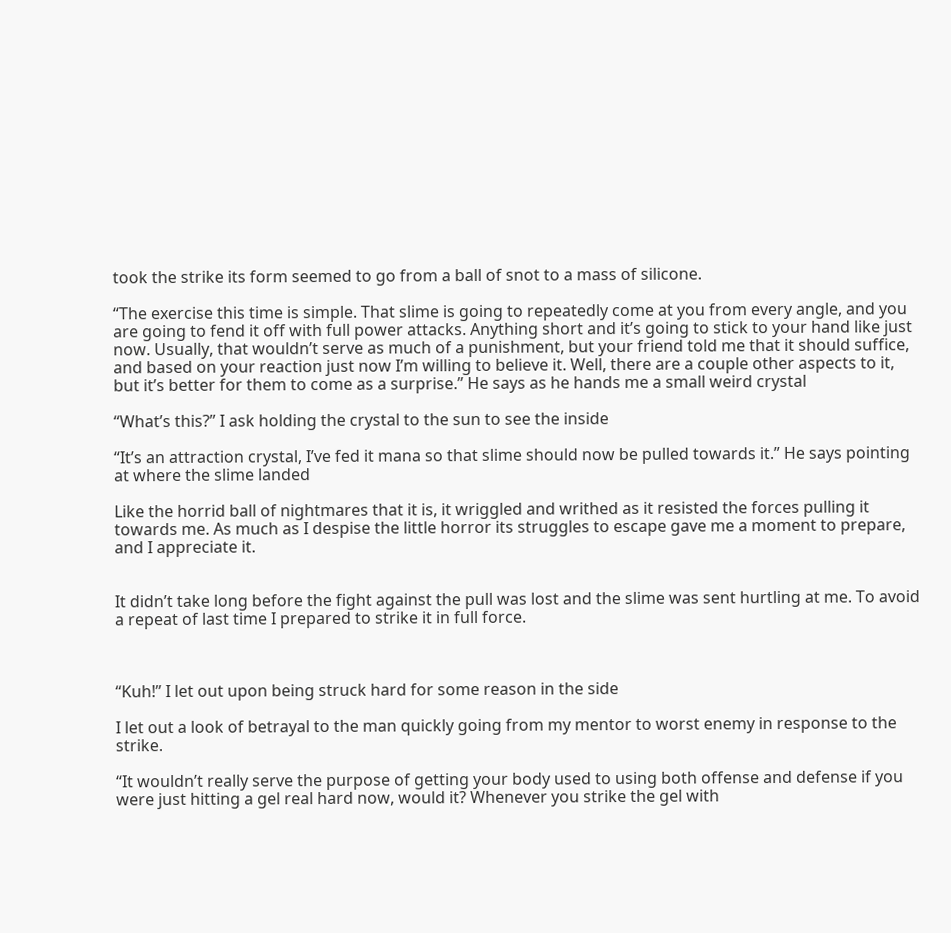took the strike its form seemed to go from a ball of snot to a mass of silicone.

“The exercise this time is simple. That slime is going to repeatedly come at you from every angle, and you are going to fend it off with full power attacks. Anything short and it’s going to stick to your hand like just now. Usually, that wouldn’t serve as much of a punishment, but your friend told me that it should suffice, and based on your reaction just now I’m willing to believe it. Well, there are a couple other aspects to it, but it’s better for them to come as a surprise.” He says as he hands me a small weird crystal

“What’s this?” I ask holding the crystal to the sun to see the inside

“It’s an attraction crystal, I’ve fed it mana so that slime should now be pulled towards it.” He says pointing at where the slime landed

Like the horrid ball of nightmares that it is, it wriggled and writhed as it resisted the forces pulling it towards me. As much as I despise the little horror its struggles to escape gave me a moment to prepare, and I appreciate it.


It didn’t take long before the fight against the pull was lost and the slime was sent hurtling at me. To avoid a repeat of last time I prepared to strike it in full force.



“Kuh!” I let out upon being struck hard for some reason in the side

I let out a look of betrayal to the man quickly going from my mentor to worst enemy in response to the strike.

“It wouldn’t really serve the purpose of getting your body used to using both offense and defense if you were just hitting a gel real hard now, would it? Whenever you strike the gel with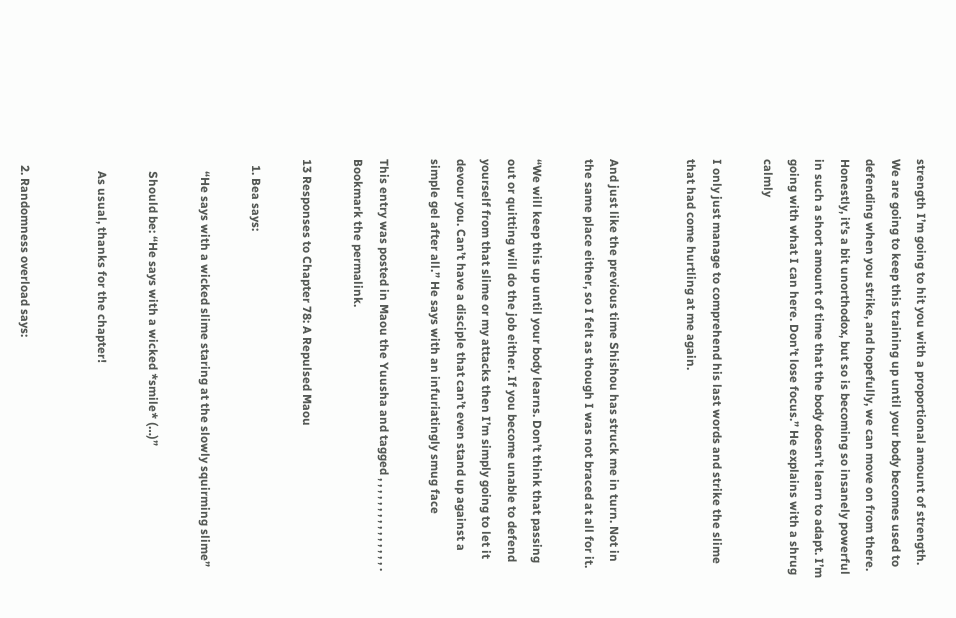strength I’m going to hit you with a proportional amount of strength. We are going to keep this training up until your body becomes used to defending when you strike, and hopefully, we can move on from there. Honestly, it’s a bit unorthodox, but so is becoming so insanely powerful in such a short amount of time that the body doesn’t learn to adapt. I’m going with what I can here. Don’t lose focus.” He explains with a shrug calmly

I only just manage to comprehend his last words and strike the slime that had come hurtling at me again.


And just like the previous time Shishou has struck me in turn. Not in the same place either, so I felt as though I was not braced at all for it.

“We will keep this up until your body learns. Don’t think that passing out or quitting will do the job either. If you become unable to defend yourself from that slime or my attacks then I’m simply going to let it devour you. Can’t have a disciple that can’t even stand up against a simple gel after all.” He says with an infuriatingly smug face

This entry was posted in Maou the Yuusha and tagged , , , , , , , , , , , , , , , . Bookmark the permalink.

13 Responses to Chapter 78: A Repulsed Maou

  1. Bea says:

    “He says with a wicked slime staring at the slowly squirming slime”

    Should be: “He says with a wicked *smile* (…)”

    As usual, thanks for the chapter!


  2. Randomness overload says: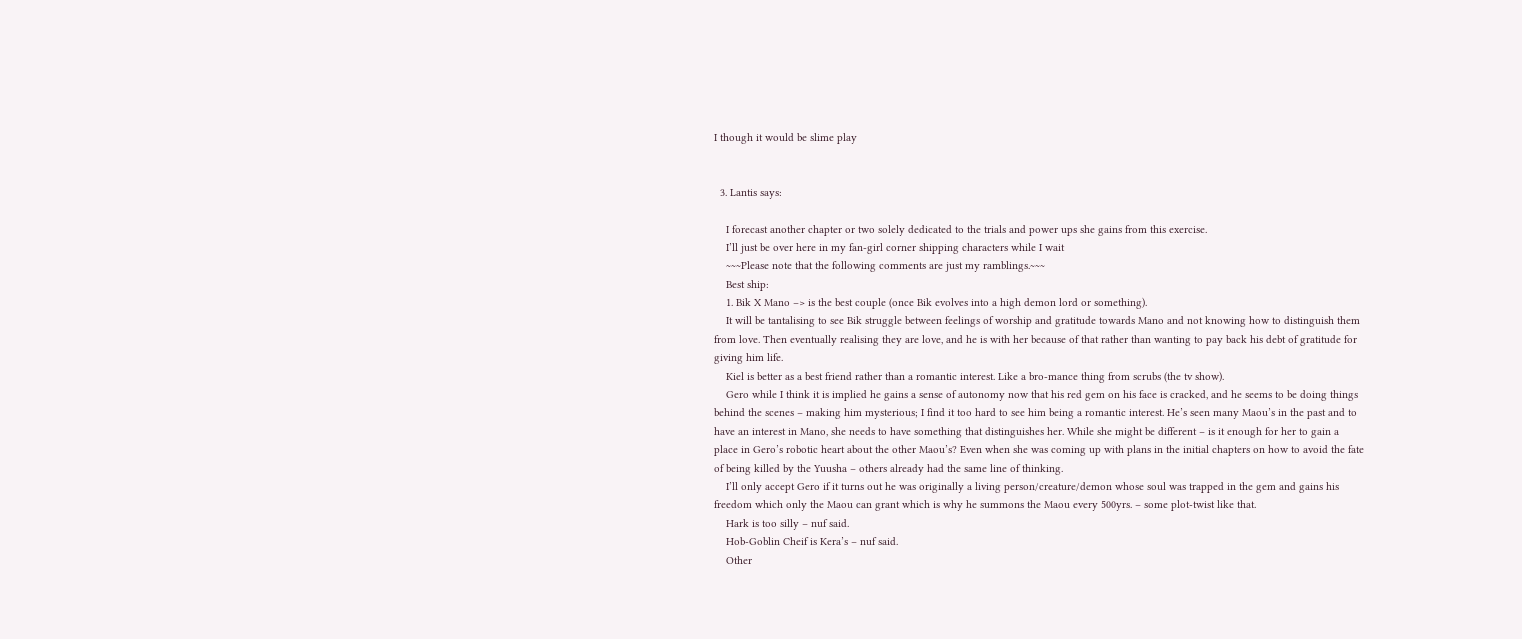I though it would be slime play


  3. Lantis says:

    I forecast another chapter or two solely dedicated to the trials and power ups she gains from this exercise.
    I’ll just be over here in my fan-girl corner shipping characters while I wait
    ~~~Please note that the following comments are just my ramblings.~~~
    Best ship:
    1. Bik X Mano –> is the best couple (once Bik evolves into a high demon lord or something).
    It will be tantalising to see Bik struggle between feelings of worship and gratitude towards Mano and not knowing how to distinguish them from love. Then eventually realising they are love, and he is with her because of that rather than wanting to pay back his debt of gratitude for giving him life.
    Kiel is better as a best friend rather than a romantic interest. Like a bro-mance thing from scrubs (the tv show).
    Gero while I think it is implied he gains a sense of autonomy now that his red gem on his face is cracked, and he seems to be doing things behind the scenes – making him mysterious; I find it too hard to see him being a romantic interest. He’s seen many Maou’s in the past and to have an interest in Mano, she needs to have something that distinguishes her. While she might be different – is it enough for her to gain a place in Gero’s robotic heart about the other Maou’s? Even when she was coming up with plans in the initial chapters on how to avoid the fate of being killed by the Yuusha – others already had the same line of thinking.
    I’ll only accept Gero if it turns out he was originally a living person/creature/demon whose soul was trapped in the gem and gains his freedom which only the Maou can grant which is why he summons the Maou every 500yrs. – some plot-twist like that.
    Hark is too silly – nuf said.
    Hob-Goblin Cheif is Kera’s – nuf said.
    Other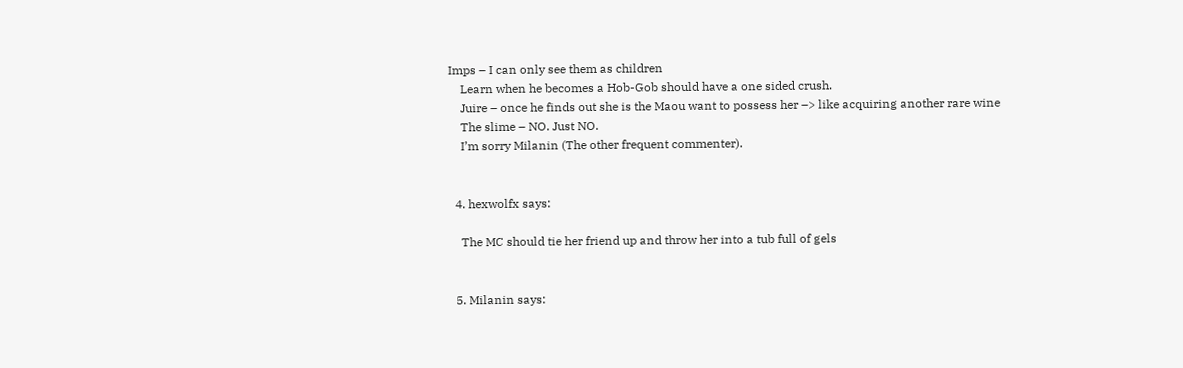Imps – I can only see them as children
    Learn when he becomes a Hob-Gob should have a one sided crush.
    Juire – once he finds out she is the Maou want to possess her –> like acquiring another rare wine
    The slime – NO. Just NO.
    I’m sorry Milanin (The other frequent commenter).


  4. hexwolfx says:

    The MC should tie her friend up and throw her into a tub full of gels


  5. Milanin says: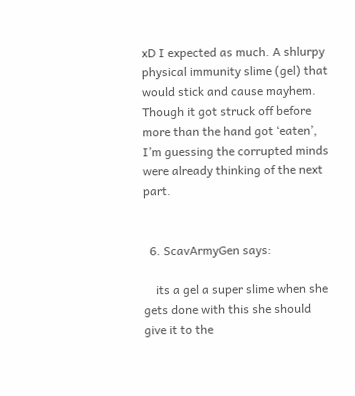xD I expected as much. A shlurpy physical immunity slime (gel) that would stick and cause mayhem. Though it got struck off before more than the hand got ‘eaten’, I’m guessing the corrupted minds were already thinking of the next part.


  6. ScavArmyGen says:

    its a gel a super slime when she gets done with this she should give it to the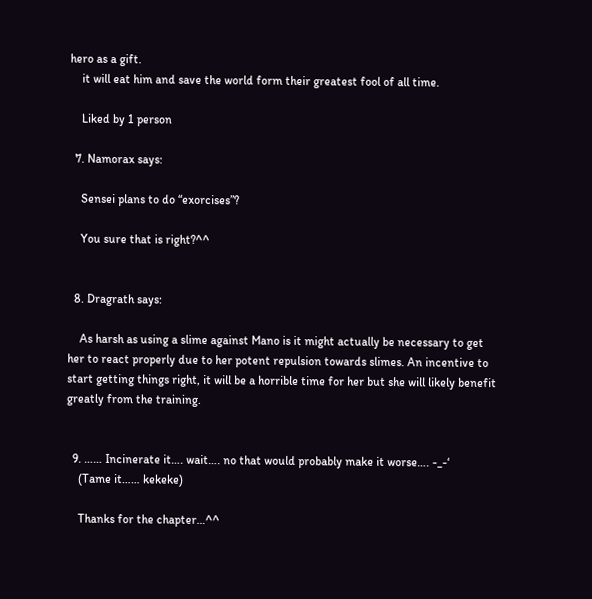hero as a gift.
    it will eat him and save the world form their greatest fool of all time.

    Liked by 1 person

  7. Namorax says:

    Sensei plans to do “exorcises”?

    You sure that is right?^^


  8. Dragrath says:

    As harsh as using a slime against Mano is it might actually be necessary to get her to react properly due to her potent repulsion towards slimes. An incentive to start getting things right, it will be a horrible time for her but she will likely benefit greatly from the training.


  9. …… Incinerate it…. wait…. no that would probably make it worse…. -_-‘
    (Tame it…… kekeke)

    Thanks for the chapter…^^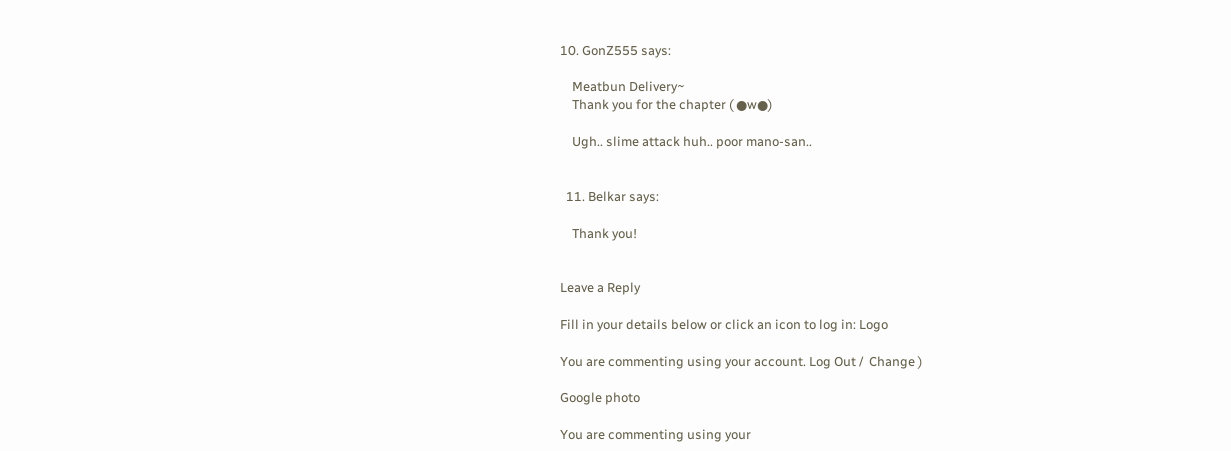10. GonZ555 says:

    Meatbun Delivery~
    Thank you for the chapter ( ●w●)

    Ugh.. slime attack huh.. poor mano-san..


  11. Belkar says:

    Thank you!


Leave a Reply

Fill in your details below or click an icon to log in: Logo

You are commenting using your account. Log Out /  Change )

Google photo

You are commenting using your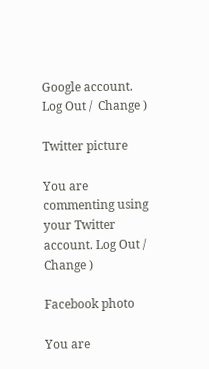Google account. Log Out /  Change )

Twitter picture

You are commenting using your Twitter account. Log Out /  Change )

Facebook photo

You are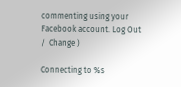commenting using your Facebook account. Log Out /  Change )

Connecting to %s